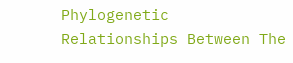Phylogenetic Relationships Between The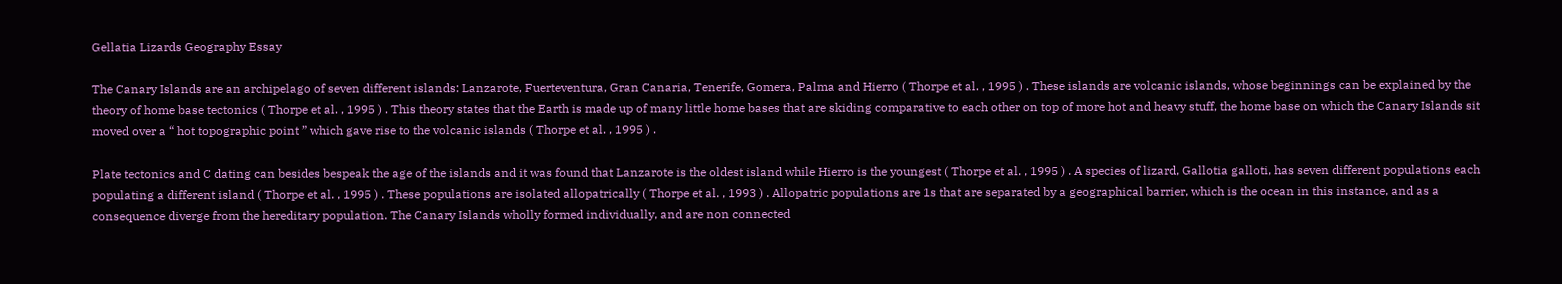Gellatia Lizards Geography Essay

The Canary Islands are an archipelago of seven different islands: Lanzarote, Fuerteventura, Gran Canaria, Tenerife, Gomera, Palma and Hierro ( Thorpe et al. , 1995 ) . These islands are volcanic islands, whose beginnings can be explained by the theory of home base tectonics ( Thorpe et al. , 1995 ) . This theory states that the Earth is made up of many little home bases that are skiding comparative to each other on top of more hot and heavy stuff, the home base on which the Canary Islands sit moved over a “ hot topographic point ” which gave rise to the volcanic islands ( Thorpe et al. , 1995 ) .

Plate tectonics and C dating can besides bespeak the age of the islands and it was found that Lanzarote is the oldest island while Hierro is the youngest ( Thorpe et al. , 1995 ) . A species of lizard, Gallotia galloti, has seven different populations each populating a different island ( Thorpe et al. , 1995 ) . These populations are isolated allopatrically ( Thorpe et al. , 1993 ) . Allopatric populations are 1s that are separated by a geographical barrier, which is the ocean in this instance, and as a consequence diverge from the hereditary population. The Canary Islands wholly formed individually, and are non connected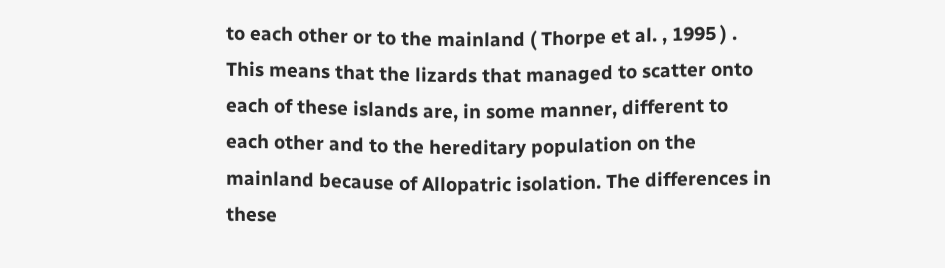to each other or to the mainland ( Thorpe et al. , 1995 ) . This means that the lizards that managed to scatter onto each of these islands are, in some manner, different to each other and to the hereditary population on the mainland because of Allopatric isolation. The differences in these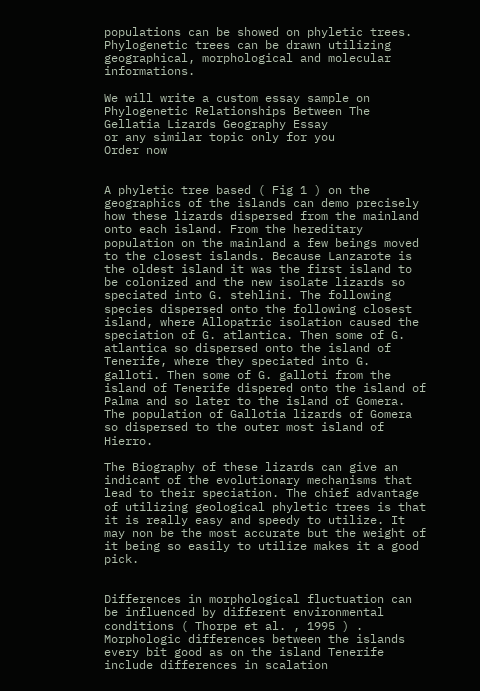populations can be showed on phyletic trees. Phylogenetic trees can be drawn utilizing geographical, morphological and molecular informations.

We will write a custom essay sample on
Phylogenetic Relationships Between The Gellatia Lizards Geography Essay
or any similar topic only for you
Order now


A phyletic tree based ( Fig 1 ) on the geographics of the islands can demo precisely how these lizards dispersed from the mainland onto each island. From the hereditary population on the mainland a few beings moved to the closest islands. Because Lanzarote is the oldest island it was the first island to be colonized and the new isolate lizards so speciated into G. stehlini. The following species dispersed onto the following closest island, where Allopatric isolation caused the speciation of G. atlantica. Then some of G. atlantica so dispersed onto the island of Tenerife, where they speciated into G. galloti. Then some of G. galloti from the island of Tenerife dispered onto the island of Palma and so later to the island of Gomera. The population of Gallotia lizards of Gomera so dispersed to the outer most island of Hierro.

The Biography of these lizards can give an indicant of the evolutionary mechanisms that lead to their speciation. The chief advantage of utilizing geological phyletic trees is that it is really easy and speedy to utilize. It may non be the most accurate but the weight of it being so easily to utilize makes it a good pick.


Differences in morphological fluctuation can be influenced by different environmental conditions ( Thorpe et al. , 1995 ) . Morphologic differences between the islands every bit good as on the island Tenerife include differences in scalation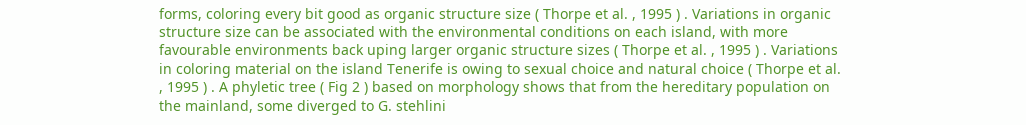forms, coloring every bit good as organic structure size ( Thorpe et al. , 1995 ) . Variations in organic structure size can be associated with the environmental conditions on each island, with more favourable environments back uping larger organic structure sizes ( Thorpe et al. , 1995 ) . Variations in coloring material on the island Tenerife is owing to sexual choice and natural choice ( Thorpe et al. , 1995 ) . A phyletic tree ( Fig 2 ) based on morphology shows that from the hereditary population on the mainland, some diverged to G. stehlini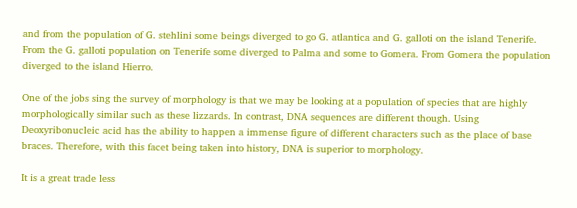and from the population of G. stehlini some beings diverged to go G. atlantica and G. galloti on the island Tenerife. From the G. galloti population on Tenerife some diverged to Palma and some to Gomera. From Gomera the population diverged to the island Hierro.

One of the jobs sing the survey of morphology is that we may be looking at a population of species that are highly morphologically similar such as these lizzards. In contrast, DNA sequences are different though. Using Deoxyribonucleic acid has the ability to happen a immense figure of different characters such as the place of base braces. Therefore, with this facet being taken into history, DNA is superior to morphology.

It is a great trade less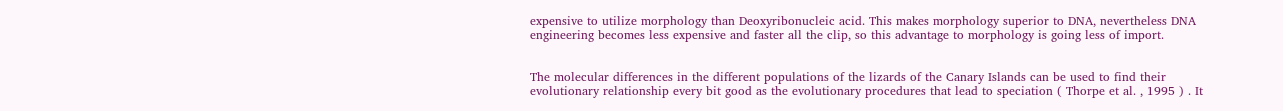expensive to utilize morphology than Deoxyribonucleic acid. This makes morphology superior to DNA, nevertheless DNA engineering becomes less expensive and faster all the clip, so this advantage to morphology is going less of import.


The molecular differences in the different populations of the lizards of the Canary Islands can be used to find their evolutionary relationship every bit good as the evolutionary procedures that lead to speciation ( Thorpe et al. , 1995 ) . It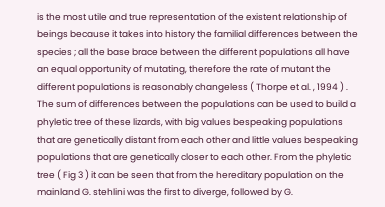is the most utile and true representation of the existent relationship of beings because it takes into history the familial differences between the species ; all the base brace between the different populations all have an equal opportunity of mutating, therefore the rate of mutant the different populations is reasonably changeless ( Thorpe et al. , 1994 ) . The sum of differences between the populations can be used to build a phyletic tree of these lizards, with big values bespeaking populations that are genetically distant from each other and little values bespeaking populations that are genetically closer to each other. From the phyletic tree ( Fig 3 ) it can be seen that from the hereditary population on the mainland G. stehlini was the first to diverge, followed by G.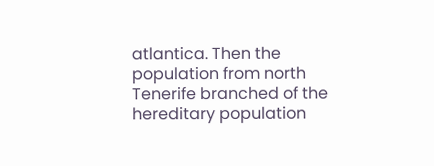atlantica. Then the population from north Tenerife branched of the hereditary population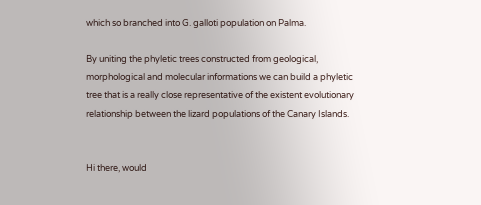which so branched into G. galloti population on Palma.

By uniting the phyletic trees constructed from geological, morphological and molecular informations we can build a phyletic tree that is a really close representative of the existent evolutionary relationship between the lizard populations of the Canary Islands.


Hi there, would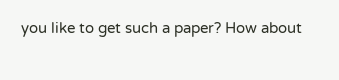you like to get such a paper? How about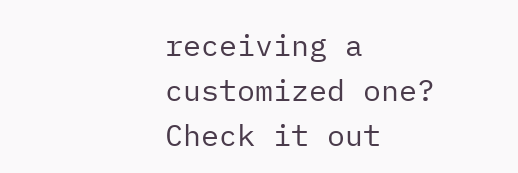receiving a customized one? Check it out